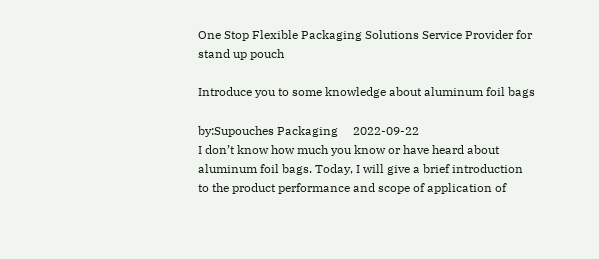One Stop Flexible Packaging Solutions Service Provider for stand up pouch

Introduce you to some knowledge about aluminum foil bags

by:Supouches Packaging     2022-09-22
I don’t know how much you know or have heard about aluminum foil bags. Today, I will give a brief introduction to the product performance and scope of application of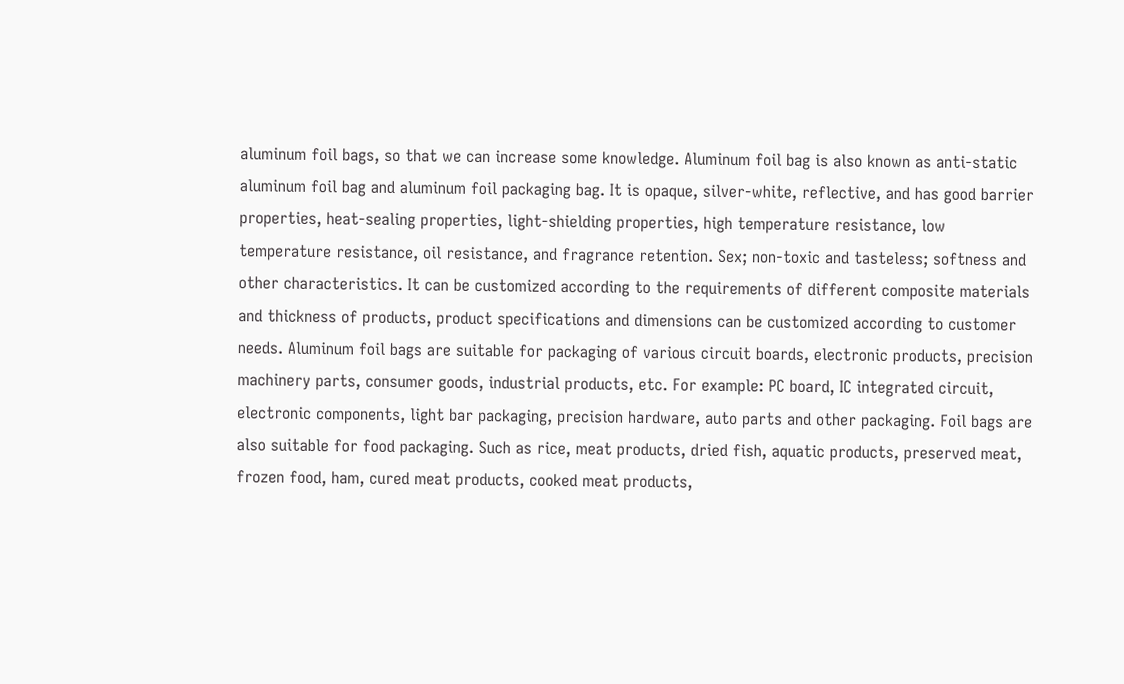aluminum foil bags, so that we can increase some knowledge. Aluminum foil bag is also known as anti-static aluminum foil bag and aluminum foil packaging bag. It is opaque, silver-white, reflective, and has good barrier properties, heat-sealing properties, light-shielding properties, high temperature resistance, low temperature resistance, oil resistance, and fragrance retention. Sex; non-toxic and tasteless; softness and other characteristics. It can be customized according to the requirements of different composite materials and thickness of products, product specifications and dimensions can be customized according to customer needs. Aluminum foil bags are suitable for packaging of various circuit boards, electronic products, precision machinery parts, consumer goods, industrial products, etc. For example: PC board, IC integrated circuit, electronic components, light bar packaging, precision hardware, auto parts and other packaging. Foil bags are also suitable for food packaging. Such as rice, meat products, dried fish, aquatic products, preserved meat, frozen food, ham, cured meat products, cooked meat products,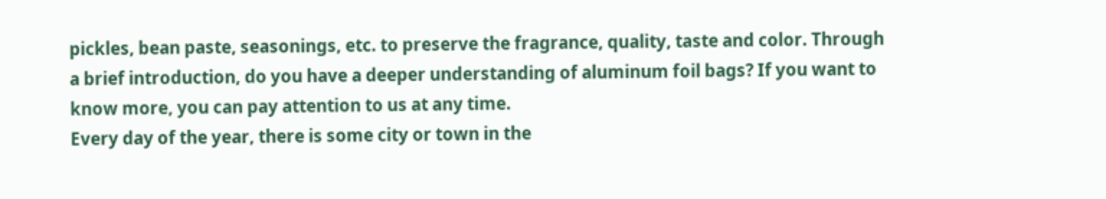pickles, bean paste, seasonings, etc. to preserve the fragrance, quality, taste and color. Through a brief introduction, do you have a deeper understanding of aluminum foil bags? If you want to know more, you can pay attention to us at any time.
Every day of the year, there is some city or town in the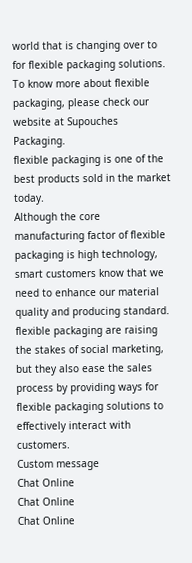world that is changing over to for flexible packaging solutions.
To know more about flexible packaging, please check our website at Supouches Packaging.
flexible packaging is one of the best products sold in the market today.
Although the core manufacturing factor of flexible packaging is high technology, smart customers know that we need to enhance our material quality and producing standard.
flexible packaging are raising the stakes of social marketing, but they also ease the sales process by providing ways for flexible packaging solutions to effectively interact with customers.
Custom message
Chat Online
Chat Online
Chat Online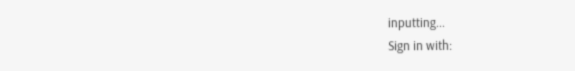inputting...
Sign in with: